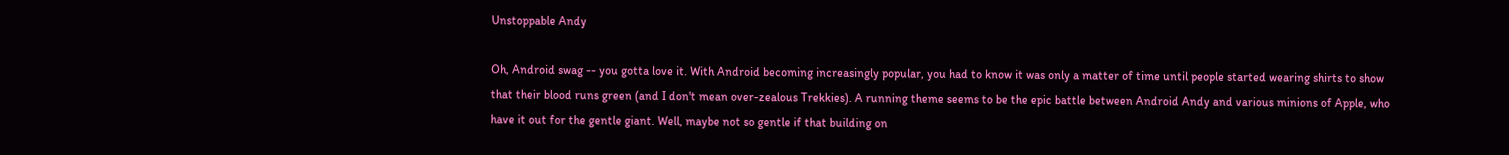Unstoppable Andy

Oh, Android swag -- you gotta love it. With Android becoming increasingly popular, you had to know it was only a matter of time until people started wearing shirts to show that their blood runs green (and I don't mean over-zealous Trekkies). A running theme seems to be the epic battle between Android Andy and various minions of Apple, who have it out for the gentle giant. Well, maybe not so gentle if that building on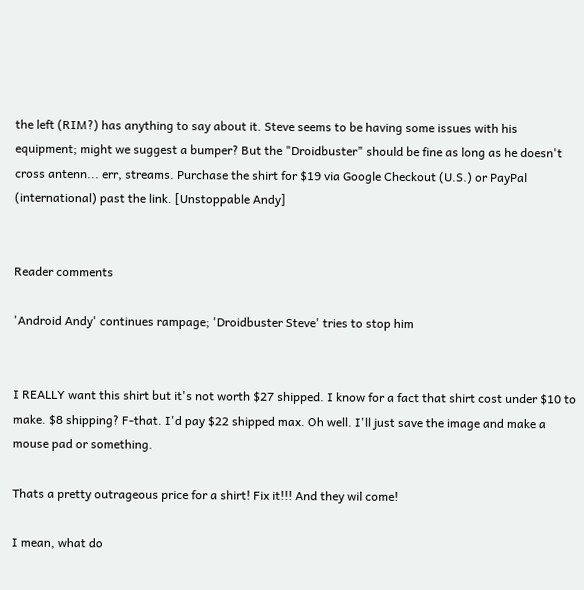the left (RIM?) has anything to say about it. Steve seems to be having some issues with his equipment; might we suggest a bumper? But the "Droidbuster" should be fine as long as he doesn't cross antenn... err, streams. Purchase the shirt for $19 via Google Checkout (U.S.) or PayPal (international) past the link. [Unstoppable Andy]


Reader comments

'Android Andy' continues rampage; 'Droidbuster Steve' tries to stop him


I REALLY want this shirt but it's not worth $27 shipped. I know for a fact that shirt cost under $10 to make. $8 shipping? F-that. I'd pay $22 shipped max. Oh well. I'll just save the image and make a mouse pad or something.

Thats a pretty outrageous price for a shirt! Fix it!!! And they wil come!

I mean, what do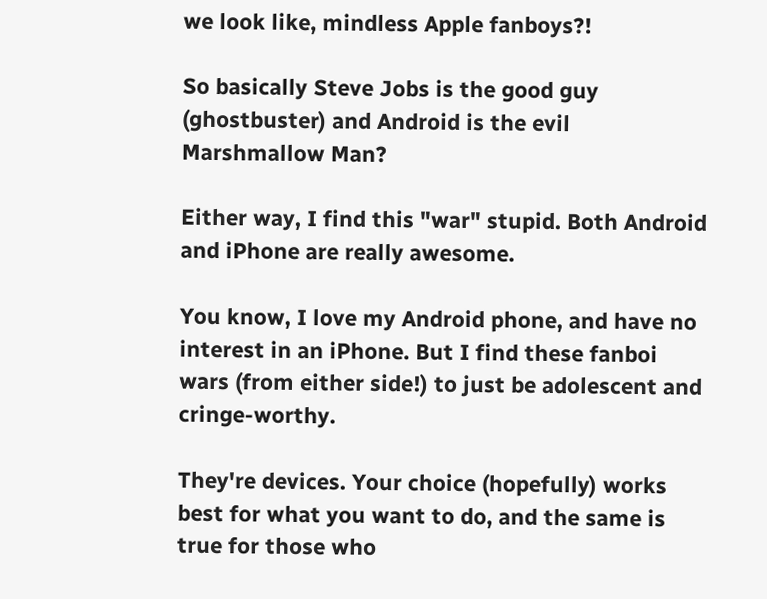we look like, mindless Apple fanboys?!

So basically Steve Jobs is the good guy (ghostbuster) and Android is the evil Marshmallow Man?

Either way, I find this "war" stupid. Both Android and iPhone are really awesome.

You know, I love my Android phone, and have no interest in an iPhone. But I find these fanboi wars (from either side!) to just be adolescent and cringe-worthy.

They're devices. Your choice (hopefully) works best for what you want to do, and the same is true for those who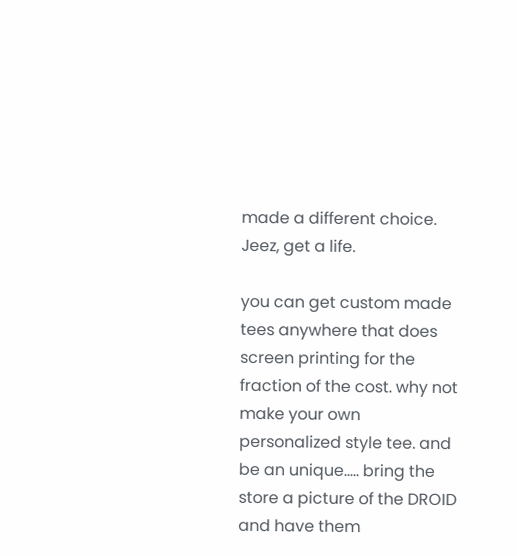made a different choice. Jeez, get a life.

you can get custom made tees anywhere that does screen printing for the fraction of the cost. why not make your own personalized style tee. and be an unique..... bring the store a picture of the DROID and have them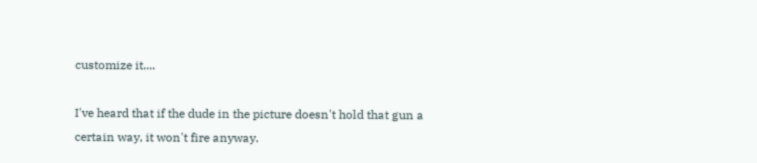customize it....

I've heard that if the dude in the picture doesn't hold that gun a certain way, it won't fire anyway.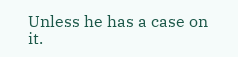Unless he has a case on it.